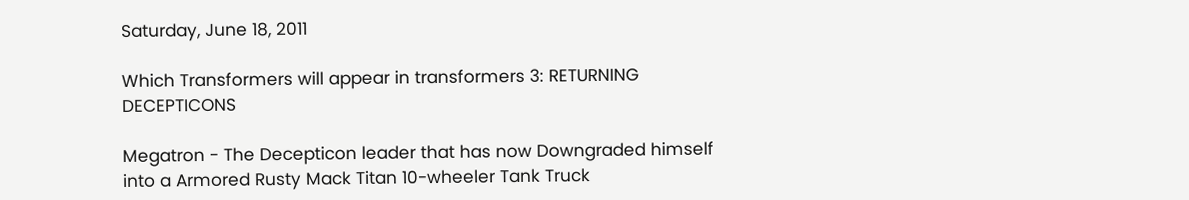Saturday, June 18, 2011

Which Transformers will appear in transformers 3: RETURNING DECEPTICONS

Megatron - The Decepticon leader that has now Downgraded himself into a Armored Rusty Mack Titan 10-wheeler Tank Truck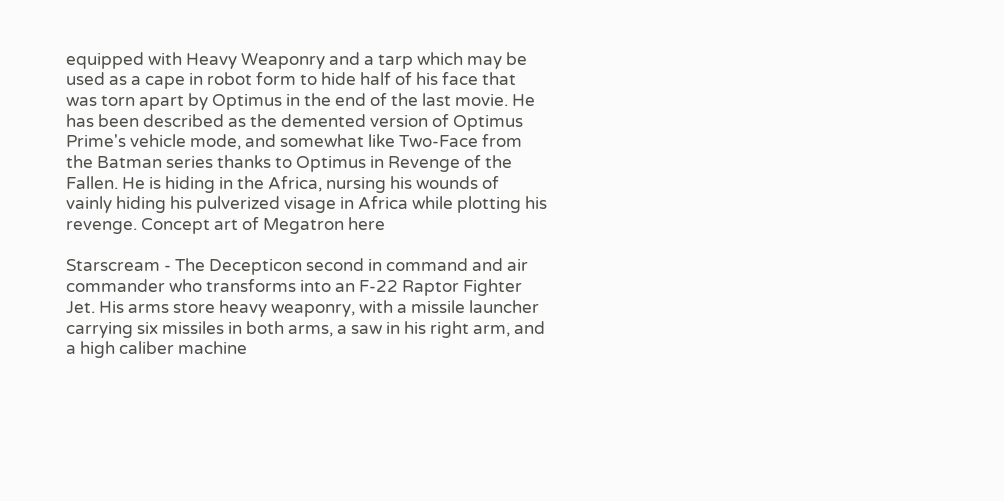equipped with Heavy Weaponry and a tarp which may be used as a cape in robot form to hide half of his face that was torn apart by Optimus in the end of the last movie. He has been described as the demented version of Optimus Prime's vehicle mode, and somewhat like Two-Face from the Batman series thanks to Optimus in Revenge of the Fallen. He is hiding in the Africa, nursing his wounds of vainly hiding his pulverized visage in Africa while plotting his revenge. Concept art of Megatron here

Starscream - The Decepticon second in command and air commander who transforms into an F-22 Raptor Fighter Jet. His arms store heavy weaponry, with a missile launcher carrying six missiles in both arms, a saw in his right arm, and a high caliber machine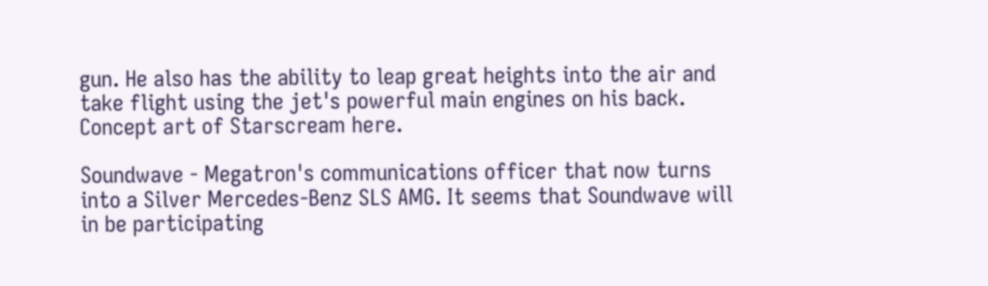gun. He also has the ability to leap great heights into the air and take flight using the jet's powerful main engines on his back. Concept art of Starscream here.

Soundwave - Megatron's communications officer that now turns into a Silver Mercedes-Benz SLS AMG. It seems that Soundwave will in be participating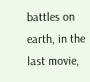battles on earth, in the last movie,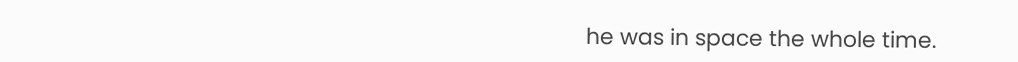he was in space the whole time.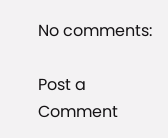No comments:

Post a Comment